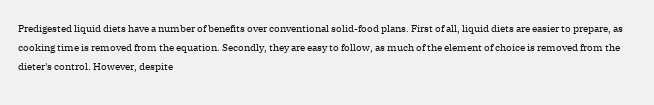Predigested liquid diets have a number of benefits over conventional solid-food plans. First of all, liquid diets are easier to prepare, as cooking time is removed from the equation. Secondly, they are easy to follow, as much of the element of choice is removed from the dieter's control. However, despite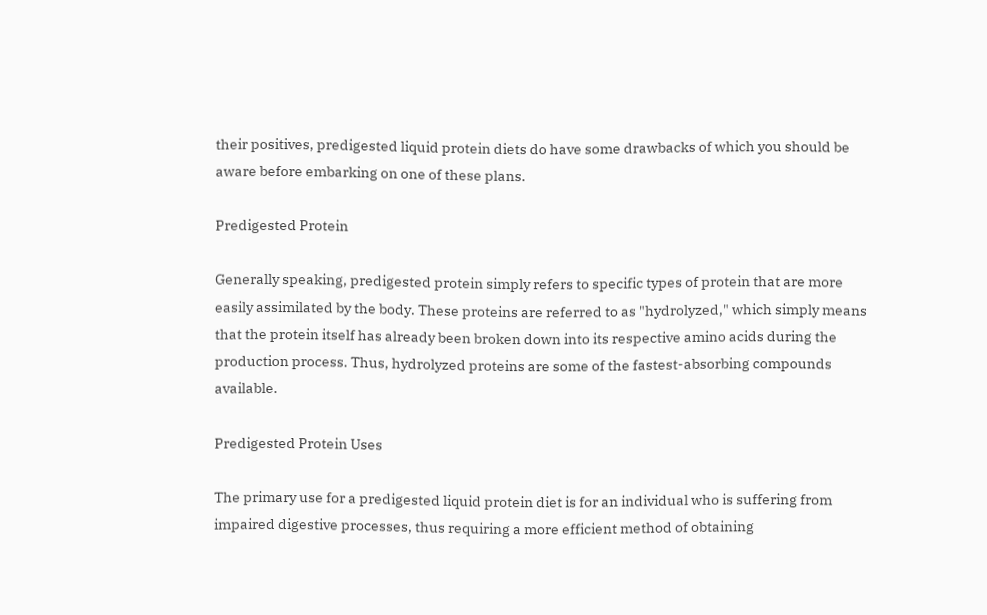their positives, predigested liquid protein diets do have some drawbacks of which you should be aware before embarking on one of these plans.

Predigested Protein

Generally speaking, predigested protein simply refers to specific types of protein that are more easily assimilated by the body. These proteins are referred to as "hydrolyzed," which simply means that the protein itself has already been broken down into its respective amino acids during the production process. Thus, hydrolyzed proteins are some of the fastest-absorbing compounds available.

Predigested Protein Uses

The primary use for a predigested liquid protein diet is for an individual who is suffering from impaired digestive processes, thus requiring a more efficient method of obtaining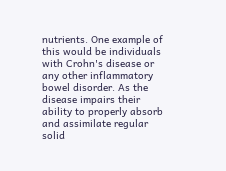nutrients. One example of this would be individuals with Crohn's disease or any other inflammatory bowel disorder. As the disease impairs their ability to properly absorb and assimilate regular solid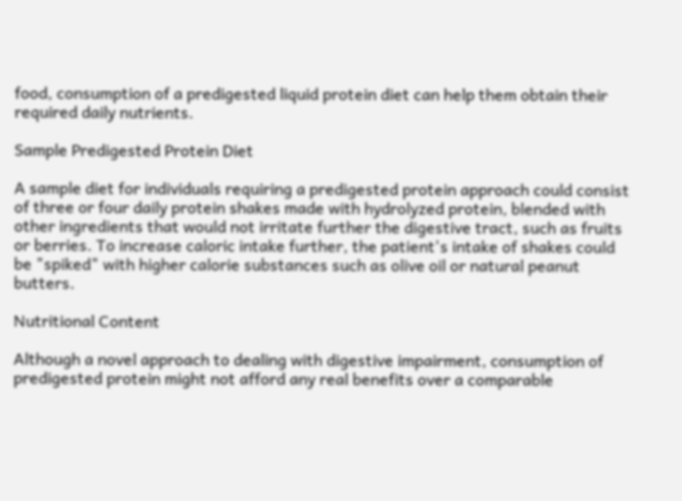food, consumption of a predigested liquid protein diet can help them obtain their required daily nutrients.

Sample Predigested Protein Diet

A sample diet for individuals requiring a predigested protein approach could consist of three or four daily protein shakes made with hydrolyzed protein, blended with other ingredients that would not irritate further the digestive tract, such as fruits or berries. To increase caloric intake further, the patient's intake of shakes could be "spiked" with higher calorie substances such as olive oil or natural peanut butters.

Nutritional Content

Although a novel approach to dealing with digestive impairment, consumption of predigested protein might not afford any real benefits over a comparable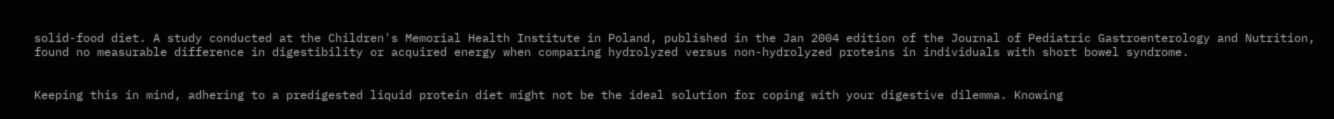solid-food diet. A study conducted at the Children's Memorial Health Institute in Poland, published in the Jan 2004 edition of the Journal of Pediatric Gastroenterology and Nutrition, found no measurable difference in digestibility or acquired energy when comparing hydrolyzed versus non-hydrolyzed proteins in individuals with short bowel syndrome.


Keeping this in mind, adhering to a predigested liquid protein diet might not be the ideal solution for coping with your digestive dilemma. Knowing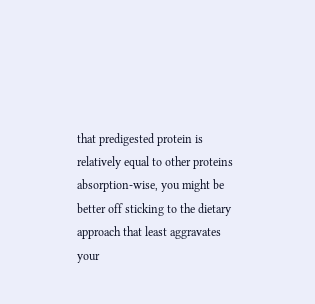that predigested protein is relatively equal to other proteins absorption-wise, you might be better off sticking to the dietary approach that least aggravates your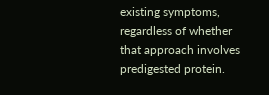existing symptoms, regardless of whether that approach involves predigested protein.